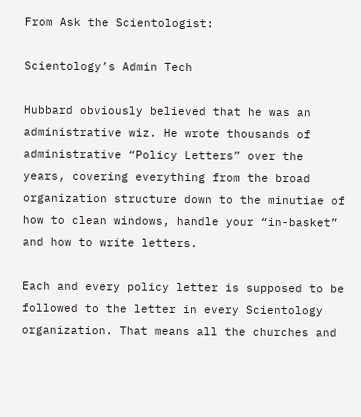From Ask the Scientologist:

Scientology’s Admin Tech

Hubbard obviously believed that he was an administrative wiz. He wrote thousands of administrative “Policy Letters” over the years, covering everything from the broad organization structure down to the minutiae of how to clean windows, handle your “in-basket” and how to write letters.

Each and every policy letter is supposed to be followed to the letter in every Scientology organization. That means all the churches and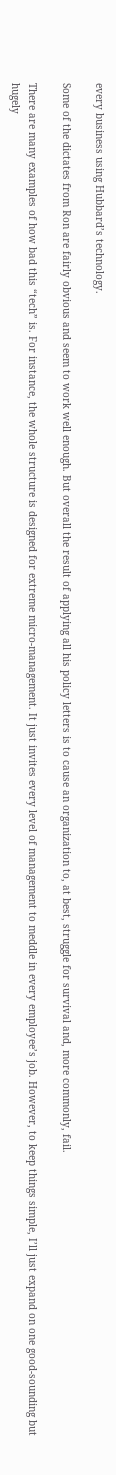every business using Hubbard’s technology.

Some of the dictates from Ron are fairly obvious and seem to work well enough. But overall the result of applying all his policy letters is to cause an organization to, at best, struggle for survival and, more commonly, fail.

There are many examples of how bad this “tech” is. For instance, the whole structure is designed for extreme micro-management. It just invites every level of management to meddle in every employee’s job. However, to keep things simple, I’ll just expand on one good-sounding but hugely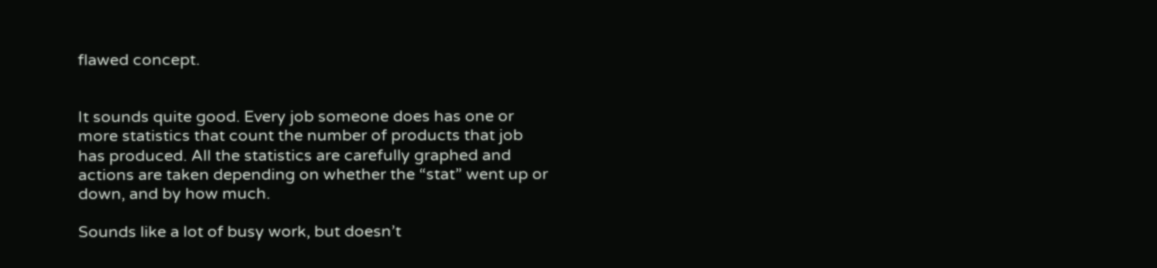flawed concept.


It sounds quite good. Every job someone does has one or more statistics that count the number of products that job has produced. All the statistics are carefully graphed and actions are taken depending on whether the “stat” went up or down, and by how much.

Sounds like a lot of busy work, but doesn’t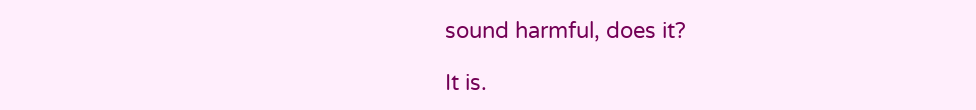sound harmful, does it?

It is.